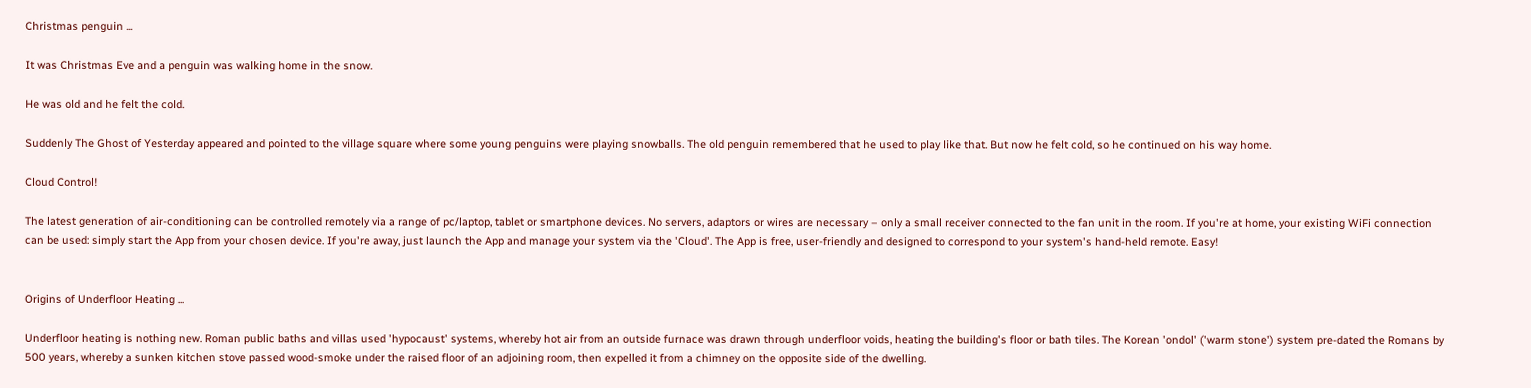Christmas penguin ...

It was Christmas Eve and a penguin was walking home in the snow.

He was old and he felt the cold.

Suddenly The Ghost of Yesterday appeared and pointed to the village square where some young penguins were playing snowballs. The old penguin remembered that he used to play like that. But now he felt cold, so he continued on his way home.

Cloud Control!

The latest generation of air-conditioning can be controlled remotely via a range of pc/laptop, tablet or smartphone devices. No servers, adaptors or wires are necessary – only a small receiver connected to the fan unit in the room. If you're at home, your existing WiFi connection can be used: simply start the App from your chosen device. If you're away, just launch the App and manage your system via the 'Cloud'. The App is free, user-friendly and designed to correspond to your system's hand-held remote. Easy!


Origins of Underfloor Heating ...

Underfloor heating is nothing new. Roman public baths and villas used 'hypocaust' systems, whereby hot air from an outside furnace was drawn through underfloor voids, heating the building's floor or bath tiles. The Korean 'ondol' ('warm stone') system pre-dated the Romans by 500 years, whereby a sunken kitchen stove passed wood-smoke under the raised floor of an adjoining room, then expelled it from a chimney on the opposite side of the dwelling.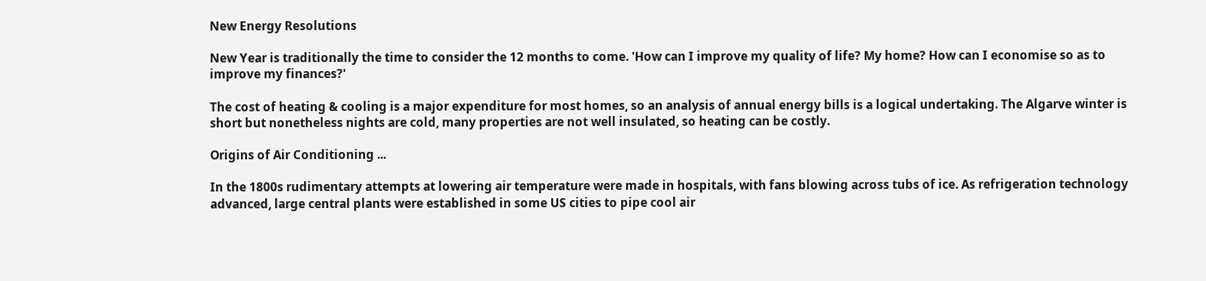New Energy Resolutions

New Year is traditionally the time to consider the 12 months to come. 'How can I improve my quality of life? My home? How can I economise so as to improve my finances?'

The cost of heating & cooling is a major expenditure for most homes, so an analysis of annual energy bills is a logical undertaking. The Algarve winter is short but nonetheless nights are cold, many properties are not well insulated, so heating can be costly.

Origins of Air Conditioning ...

In the 1800s rudimentary attempts at lowering air temperature were made in hospitals, with fans blowing across tubs of ice. As refrigeration technology advanced, large central plants were established in some US cities to pipe cool air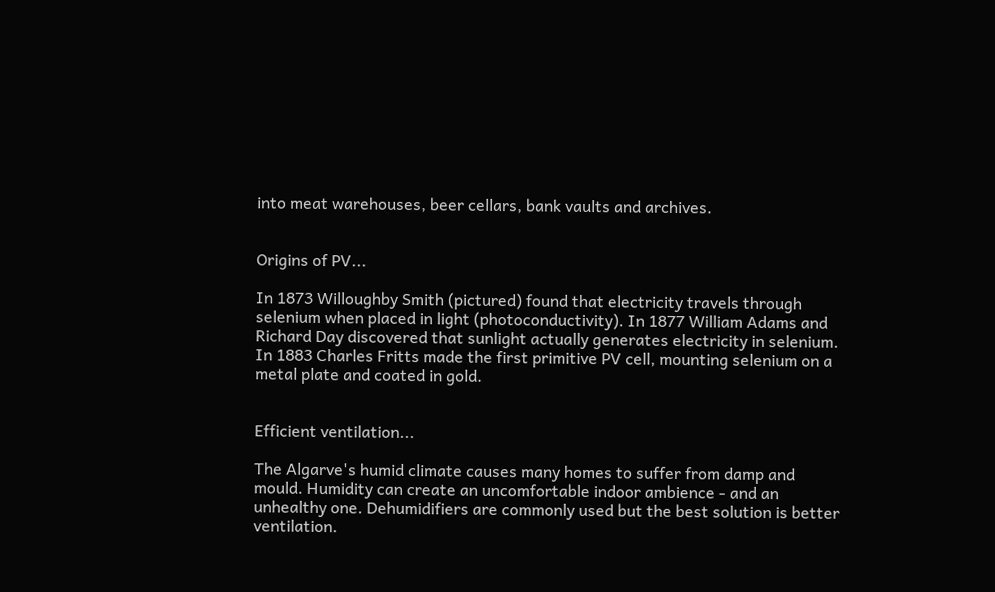into meat warehouses, beer cellars, bank vaults and archives.


Origins of PV...

In 1873 Willoughby Smith (pictured) found that electricity travels through selenium when placed in light (photoconductivity). In 1877 William Adams and Richard Day discovered that sunlight actually generates electricity in selenium. In 1883 Charles Fritts made the first primitive PV cell, mounting selenium on a metal plate and coated in gold.


Efficient ventilation...

The Algarve's humid climate causes many homes to suffer from damp and mould. Humidity can create an uncomfortable indoor ambience - and an unhealthy one. Dehumidifiers are commonly used but the best solution is better ventilation.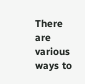There are various ways to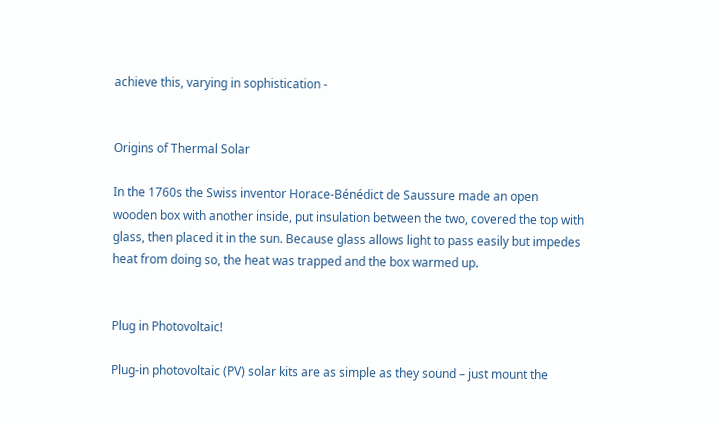achieve this, varying in sophistication -


Origins of Thermal Solar

In the 1760s the Swiss inventor Horace-Bénédict de Saussure made an open wooden box with another inside, put insulation between the two, covered the top with glass, then placed it in the sun. Because glass allows light to pass easily but impedes heat from doing so, the heat was trapped and the box warmed up.


Plug in Photovoltaic!

Plug-in photovoltaic (PV) solar kits are as simple as they sound – just mount the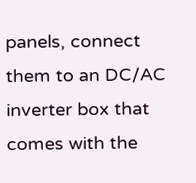panels, connect them to an DC/AC inverter box that comes with the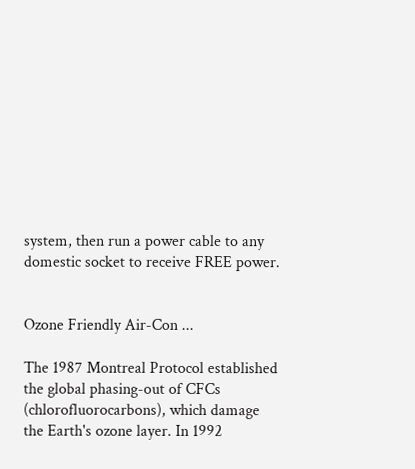system, then run a power cable to any domestic socket to receive FREE power.


Ozone Friendly Air-Con ...

The 1987 Montreal Protocol established the global phasing-out of CFCs (chlorofluorocarbons), which damage the Earth's ozone layer. In 1992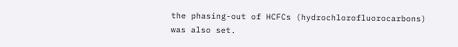the phasing-out of HCFCs (hydrochlorofluorocarbons) was also set.